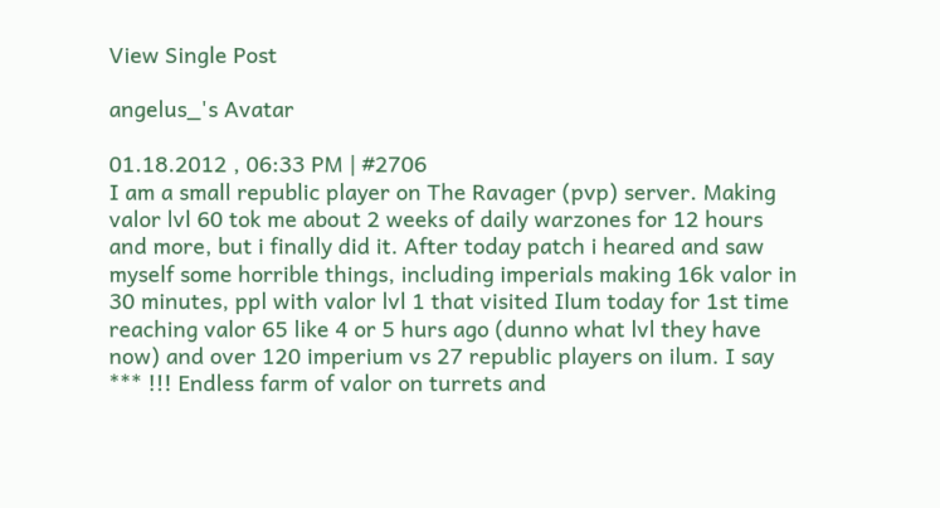View Single Post

angelus_'s Avatar

01.18.2012 , 06:33 PM | #2706
I am a small republic player on The Ravager (pvp) server. Making valor lvl 60 tok me about 2 weeks of daily warzones for 12 hours and more, but i finally did it. After today patch i heared and saw myself some horrible things, including imperials making 16k valor in 30 minutes, ppl with valor lvl 1 that visited Ilum today for 1st time reaching valor 65 like 4 or 5 hurs ago (dunno what lvl they have now) and over 120 imperium vs 27 republic players on ilum. I say *** !!! Endless farm of valor on turrets and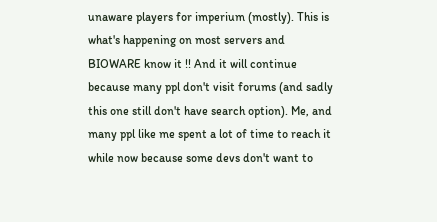unaware players for imperium (mostly). This is what's happening on most servers and BIOWARE know it !! And it will continue because many ppl don't visit forums (and sadly this one still don't have search option). Me, and many ppl like me spent a lot of time to reach it while now because some devs don't want to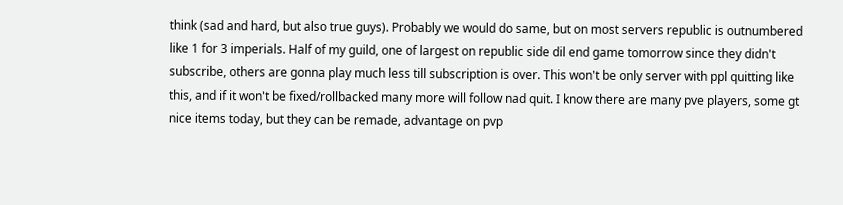think (sad and hard, but also true guys). Probably we would do same, but on most servers republic is outnumbered like 1 for 3 imperials. Half of my guild, one of largest on republic side dil end game tomorrow since they didn't subscribe, others are gonna play much less till subscription is over. This won't be only server with ppl quitting like this, and if it won't be fixed/rollbacked many more will follow nad quit. I know there are many pve players, some gt nice items today, but they can be remade, advantage on pvp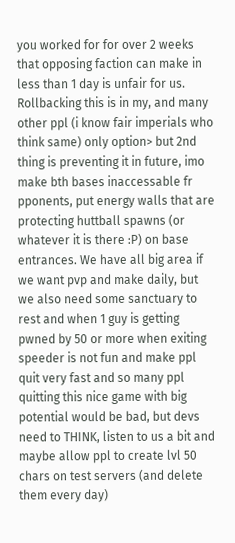you worked for for over 2 weeks that opposing faction can make in less than 1 day is unfair for us. Rollbacking this is in my, and many other ppl (i know fair imperials who think same) only option> but 2nd thing is preventing it in future, imo make bth bases inaccessable fr pponents, put energy walls that are protecting huttball spawns (or whatever it is there :P) on base entrances. We have all big area if we want pvp and make daily, but we also need some sanctuary to rest and when 1 guy is getting pwned by 50 or more when exiting speeder is not fun and make ppl quit very fast and so many ppl quitting this nice game with big potential would be bad, but devs need to THINK, listen to us a bit and maybe allow ppl to create lvl 50 chars on test servers (and delete them every day)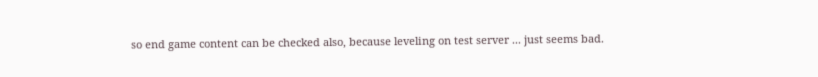so end game content can be checked also, because leveling on test server ... just seems bad.